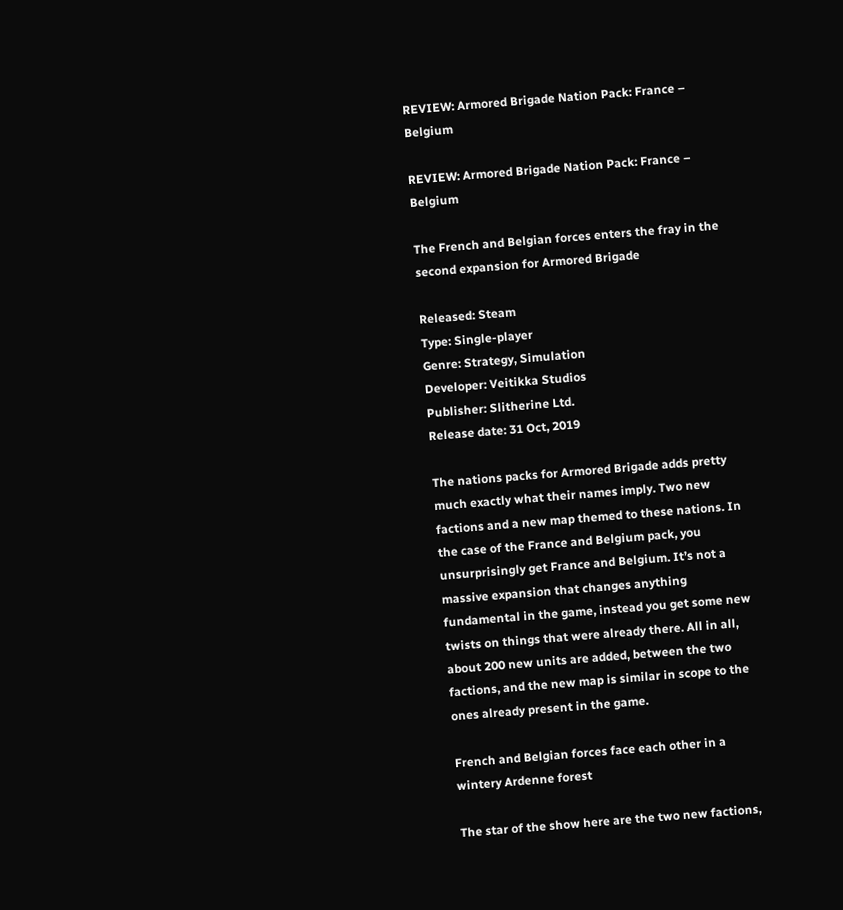REVIEW: Armored Brigade Nation Pack: France – Belgium

REVIEW: Armored Brigade Nation Pack: France – Belgium

The French and Belgian forces enters the fray in the second expansion for Armored Brigade

Released: Steam
Type: Single-player
Genre: Strategy, Simulation
Developer: Veitikka Studios
Publisher: Slitherine Ltd.
Release date: 31 Oct, 2019

The nations packs for Armored Brigade adds pretty much exactly what their names imply. Two new factions and a new map themed to these nations. In the case of the France and Belgium pack, you unsurprisingly get France and Belgium. It’s not a massive expansion that changes anything fundamental in the game, instead you get some new twists on things that were already there. All in all, about 200 new units are added, between the two factions, and the new map is similar in scope to the ones already present in the game.

French and Belgian forces face each other in a wintery Ardenne forest

The star of the show here are the two new factions,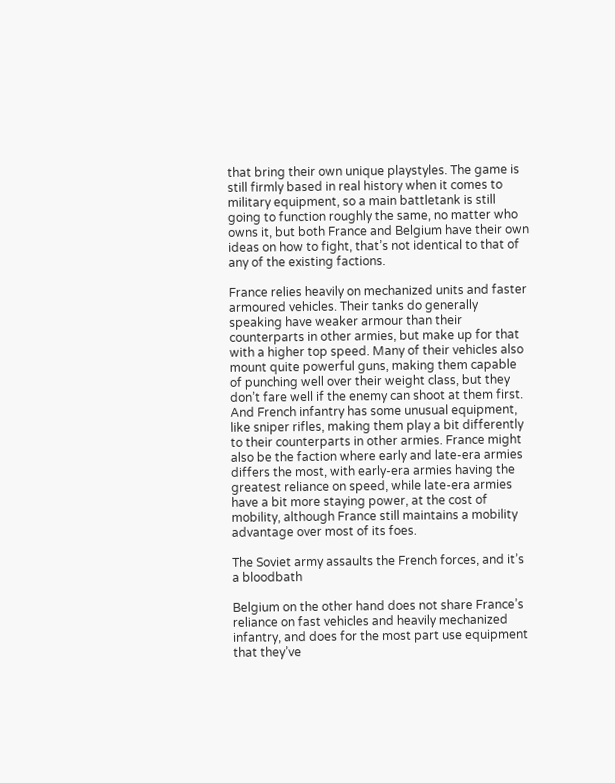that bring their own unique playstyles. The game is still firmly based in real history when it comes to military equipment, so a main battletank is still going to function roughly the same, no matter who owns it, but both France and Belgium have their own ideas on how to fight, that’s not identical to that of any of the existing factions.

France relies heavily on mechanized units and faster armoured vehicles. Their tanks do generally speaking have weaker armour than their counterparts in other armies, but make up for that with a higher top speed. Many of their vehicles also mount quite powerful guns, making them capable of punching well over their weight class, but they don’t fare well if the enemy can shoot at them first. And French infantry has some unusual equipment, like sniper rifles, making them play a bit differently to their counterparts in other armies. France might also be the faction where early and late-era armies differs the most, with early-era armies having the greatest reliance on speed, while late-era armies have a bit more staying power, at the cost of mobility, although France still maintains a mobility advantage over most of its foes.

The Soviet army assaults the French forces, and it’s a bloodbath

Belgium on the other hand does not share France’s reliance on fast vehicles and heavily mechanized infantry, and does for the most part use equipment that they’ve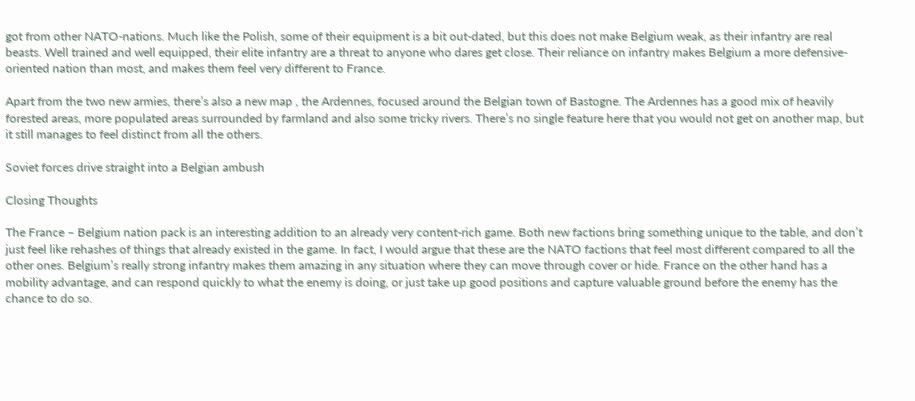got from other NATO-nations. Much like the Polish, some of their equipment is a bit out-dated, but this does not make Belgium weak, as their infantry are real beasts. Well trained and well equipped, their elite infantry are a threat to anyone who dares get close. Their reliance on infantry makes Belgium a more defensive-oriented nation than most, and makes them feel very different to France.

Apart from the two new armies, there’s also a new map , the Ardennes, focused around the Belgian town of Bastogne. The Ardennes has a good mix of heavily forested areas, more populated areas surrounded by farmland and also some tricky rivers. There’s no single feature here that you would not get on another map, but it still manages to feel distinct from all the others.

Soviet forces drive straight into a Belgian ambush

Closing Thoughts

The France – Belgium nation pack is an interesting addition to an already very content-rich game. Both new factions bring something unique to the table, and don’t just feel like rehashes of things that already existed in the game. In fact, I would argue that these are the NATO factions that feel most different compared to all the other ones. Belgium’s really strong infantry makes them amazing in any situation where they can move through cover or hide. France on the other hand has a mobility advantage, and can respond quickly to what the enemy is doing, or just take up good positions and capture valuable ground before the enemy has the chance to do so.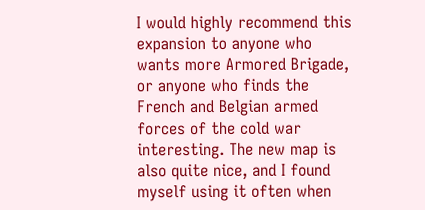I would highly recommend this expansion to anyone who wants more Armored Brigade, or anyone who finds the French and Belgian armed forces of the cold war interesting. The new map is also quite nice, and I found myself using it often when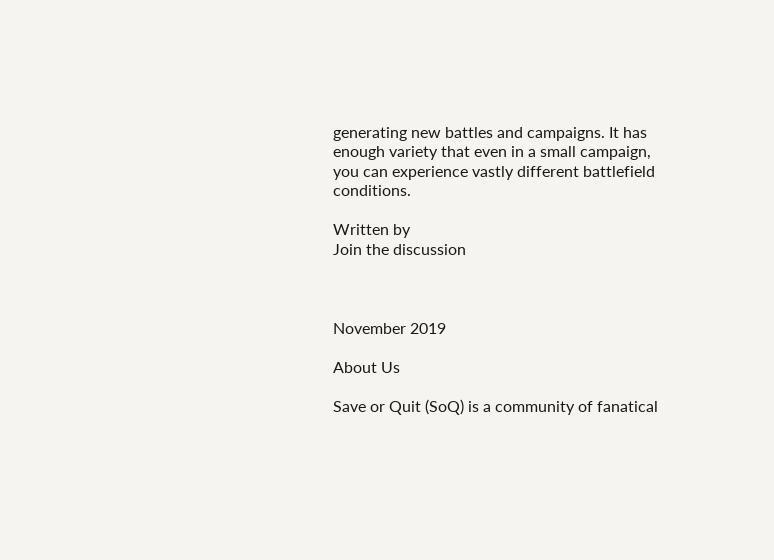generating new battles and campaigns. It has enough variety that even in a small campaign, you can experience vastly different battlefield conditions.

Written by
Join the discussion



November 2019

About Us

Save or Quit (SoQ) is a community of fanatical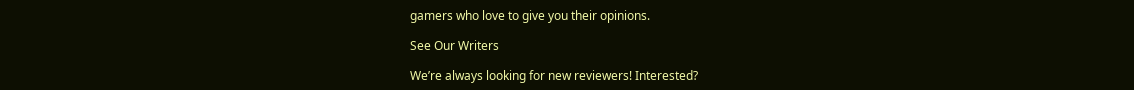gamers who love to give you their opinions.

See Our Writers

We’re always looking for new reviewers! Interested?